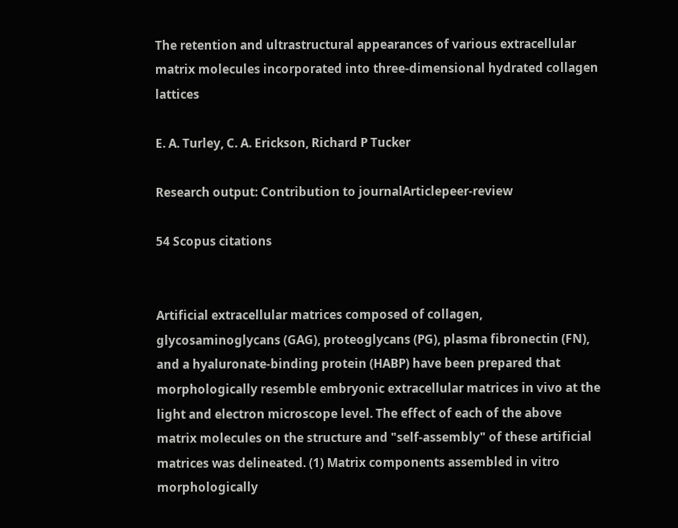The retention and ultrastructural appearances of various extracellular matrix molecules incorporated into three-dimensional hydrated collagen lattices

E. A. Turley, C. A. Erickson, Richard P Tucker

Research output: Contribution to journalArticlepeer-review

54 Scopus citations


Artificial extracellular matrices composed of collagen, glycosaminoglycans (GAG), proteoglycans (PG), plasma fibronectin (FN), and a hyaluronate-binding protein (HABP) have been prepared that morphologically resemble embryonic extracellular matrices in vivo at the light and electron microscope level. The effect of each of the above matrix molecules on the structure and "self-assembly" of these artificial matrices was delineated. (1) Matrix components assembled in vitro morphologically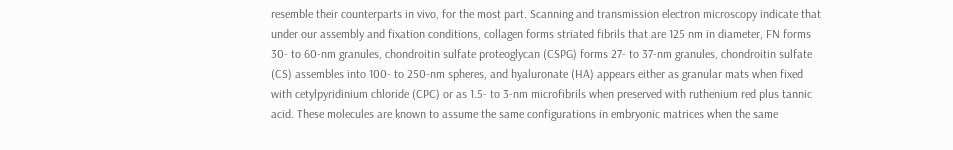resemble their counterparts in vivo, for the most part. Scanning and transmission electron microscopy indicate that under our assembly and fixation conditions, collagen forms striated fibrils that are 125 nm in diameter, FN forms 30- to 60-nm granules, chondroitin sulfate proteoglycan (CSPG) forms 27- to 37-nm granules, chondroitin sulfate (CS) assembles into 100- to 250-nm spheres, and hyaluronate (HA) appears either as granular mats when fixed with cetylpyridinium chloride (CPC) or as 1.5- to 3-nm microfibrils when preserved with ruthenium red plus tannic acid. These molecules are known to assume the same configurations in embryonic matrices when the same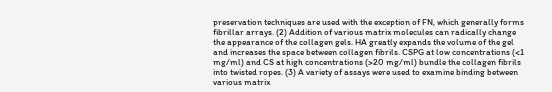preservation techniques are used with the exception of FN, which generally forms fibrillar arrays. (2) Addition of various matrix molecules can radically change the appearance of the collagen gels. HA greatly expands the volume of the gel and increases the space between collagen fibrils. CSPG at low concentrations (<1 mg/ml) and CS at high concentrations (>20 mg/ml) bundle the collagen fibrils into twisted ropes. (3) A variety of assays were used to examine binding between various matrix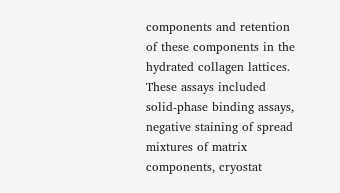components and retention of these components in the hydrated collagen lattices. These assays included solid-phase binding assays, negative staining of spread mixtures of matrix components, cryostat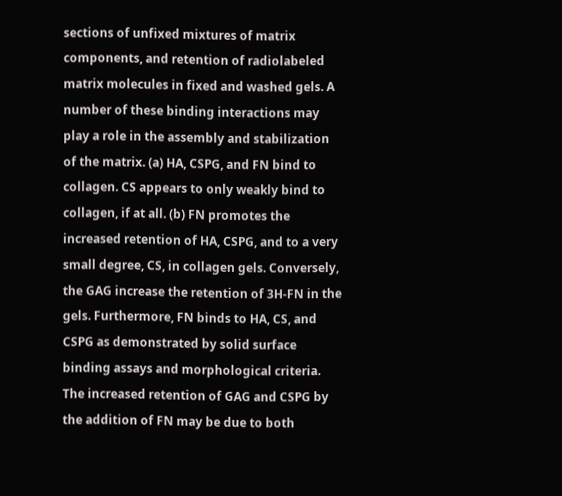sections of unfixed mixtures of matrix components, and retention of radiolabeled matrix molecules in fixed and washed gels. A number of these binding interactions may play a role in the assembly and stabilization of the matrix. (a) HA, CSPG, and FN bind to collagen. CS appears to only weakly bind to collagen, if at all. (b) FN promotes the increased retention of HA, CSPG, and to a very small degree, CS, in collagen gels. Conversely, the GAG increase the retention of 3H-FN in the gels. Furthermore, FN binds to HA, CS, and CSPG as demonstrated by solid surface binding assays and morphological criteria. The increased retention of GAG and CSPG by the addition of FN may be due to both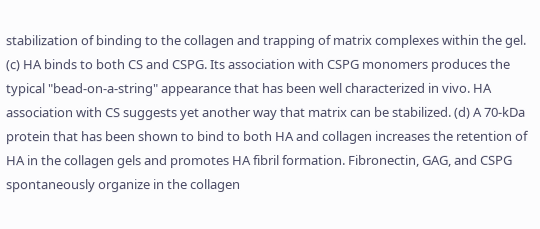stabilization of binding to the collagen and trapping of matrix complexes within the gel. (c) HA binds to both CS and CSPG. Its association with CSPG monomers produces the typical "bead-on-a-string" appearance that has been well characterized in vivo. HA association with CS suggests yet another way that matrix can be stabilized. (d) A 70-kDa protein that has been shown to bind to both HA and collagen increases the retention of HA in the collagen gels and promotes HA fibril formation. Fibronectin, GAG, and CSPG spontaneously organize in the collagen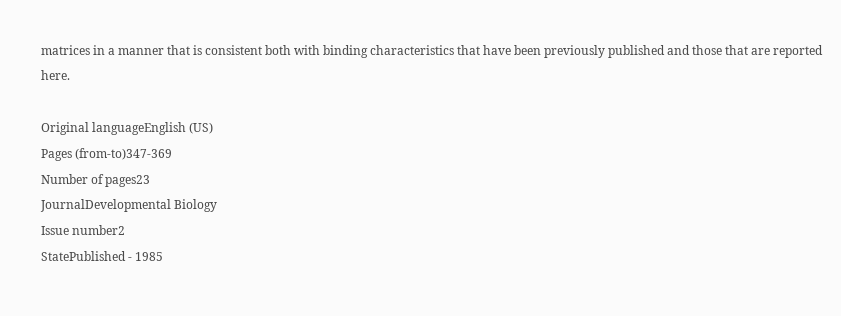matrices in a manner that is consistent both with binding characteristics that have been previously published and those that are reported here.

Original languageEnglish (US)
Pages (from-to)347-369
Number of pages23
JournalDevelopmental Biology
Issue number2
StatePublished - 1985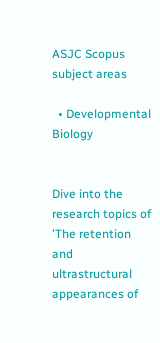ASJC Scopus subject areas

  • Developmental Biology


Dive into the research topics of 'The retention and ultrastructural appearances of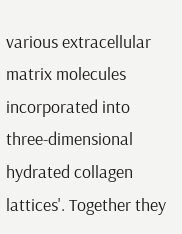various extracellular matrix molecules incorporated into three-dimensional hydrated collagen lattices'. Together they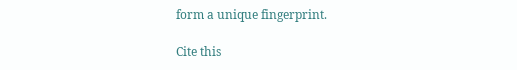form a unique fingerprint.

Cite this